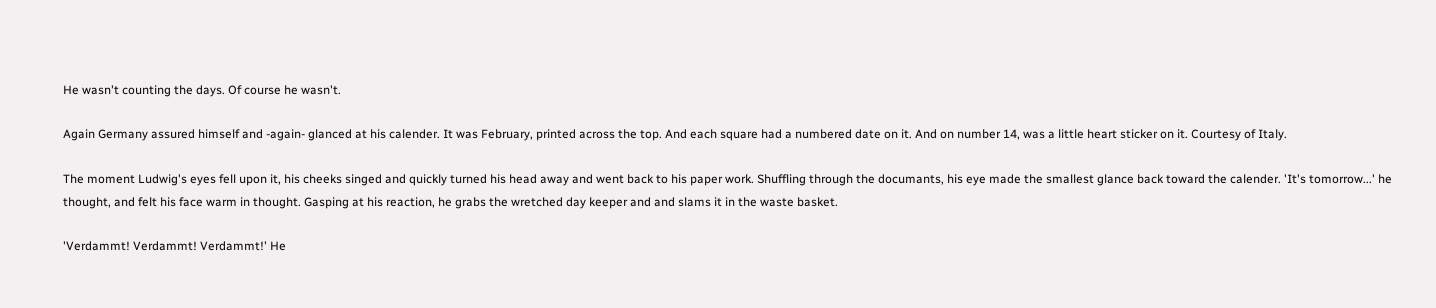He wasn't counting the days. Of course he wasn't.

Again Germany assured himself and -again- glanced at his calender. It was February, printed across the top. And each square had a numbered date on it. And on number 14, was a little heart sticker on it. Courtesy of Italy.

The moment Ludwig's eyes fell upon it, his cheeks singed and quickly turned his head away and went back to his paper work. Shuffling through the documants, his eye made the smallest glance back toward the calender. 'It's tomorrow...' he thought, and felt his face warm in thought. Gasping at his reaction, he grabs the wretched day keeper and and slams it in the waste basket.

'Verdammt! Verdammt! Verdammt!' He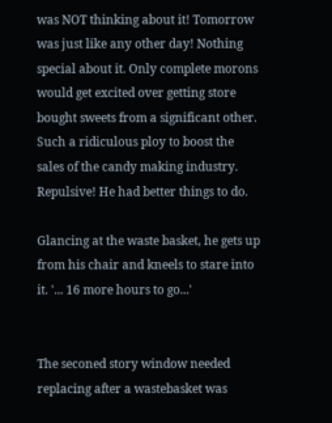was NOT thinking about it! Tomorrow was just like any other day! Nothing special about it. Only complete morons would get excited over getting store bought sweets from a significant other. Such a ridiculous ploy to boost the sales of the candy making industry. Repulsive! He had better things to do.

Glancing at the waste basket, he gets up from his chair and kneels to stare into it. '... 16 more hours to go...'


The seconed story window needed replacing after a wastebasket was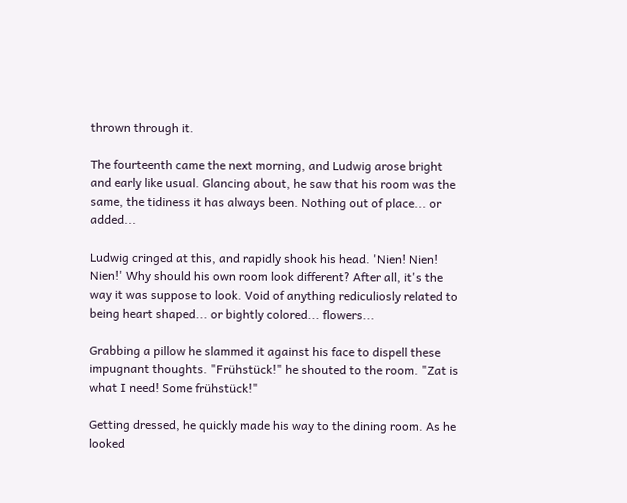thrown through it.

The fourteenth came the next morning, and Ludwig arose bright and early like usual. Glancing about, he saw that his room was the same, the tidiness it has always been. Nothing out of place... or added...

Ludwig cringed at this, and rapidly shook his head. 'Nien! Nien! Nien!' Why should his own room look different? After all, it's the way it was suppose to look. Void of anything rediculiosly related to being heart shaped... or bightly colored... flowers...

Grabbing a pillow he slammed it against his face to dispell these impugnant thoughts. "Frühstück!" he shouted to the room. "Zat is what I need! Some frühstück!"

Getting dressed, he quickly made his way to the dining room. As he looked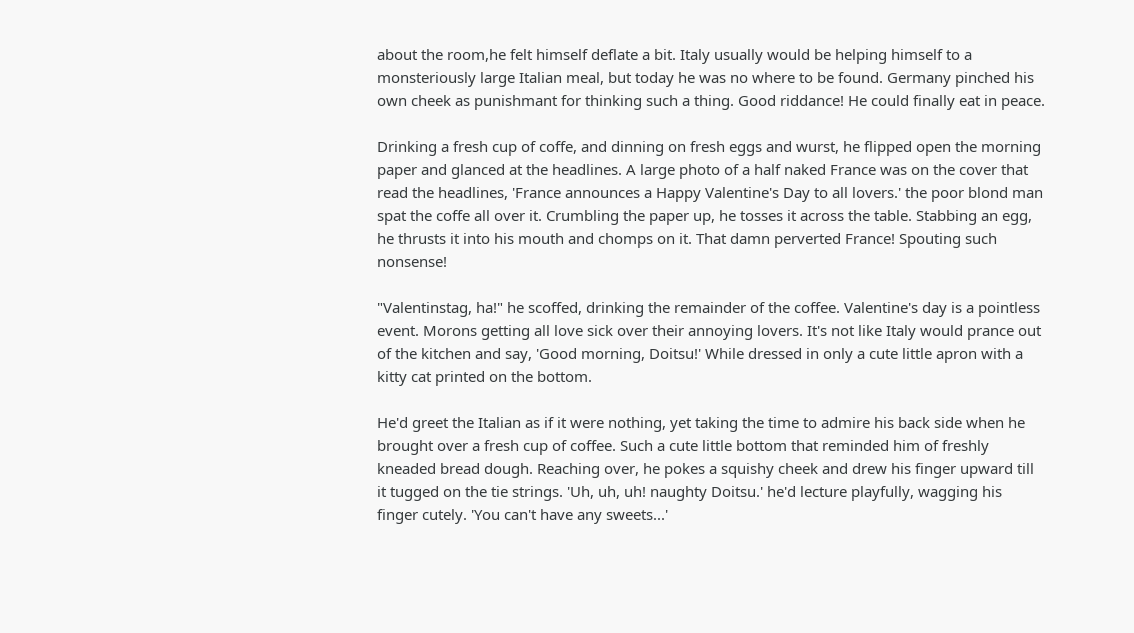about the room,he felt himself deflate a bit. Italy usually would be helping himself to a monsteriously large Italian meal, but today he was no where to be found. Germany pinched his own cheek as punishmant for thinking such a thing. Good riddance! He could finally eat in peace.

Drinking a fresh cup of coffe, and dinning on fresh eggs and wurst, he flipped open the morning paper and glanced at the headlines. A large photo of a half naked France was on the cover that read the headlines, 'France announces a Happy Valentine's Day to all lovers.' the poor blond man spat the coffe all over it. Crumbling the paper up, he tosses it across the table. Stabbing an egg, he thrusts it into his mouth and chomps on it. That damn perverted France! Spouting such nonsense!

"Valentinstag, ha!" he scoffed, drinking the remainder of the coffee. Valentine's day is a pointless event. Morons getting all love sick over their annoying lovers. It's not like Italy would prance out of the kitchen and say, 'Good morning, Doitsu!' While dressed in only a cute little apron with a kitty cat printed on the bottom.

He'd greet the Italian as if it were nothing, yet taking the time to admire his back side when he brought over a fresh cup of coffee. Such a cute little bottom that reminded him of freshly kneaded bread dough. Reaching over, he pokes a squishy cheek and drew his finger upward till it tugged on the tie strings. 'Uh, uh, uh! naughty Doitsu.' he'd lecture playfully, wagging his finger cutely. 'You can't have any sweets...'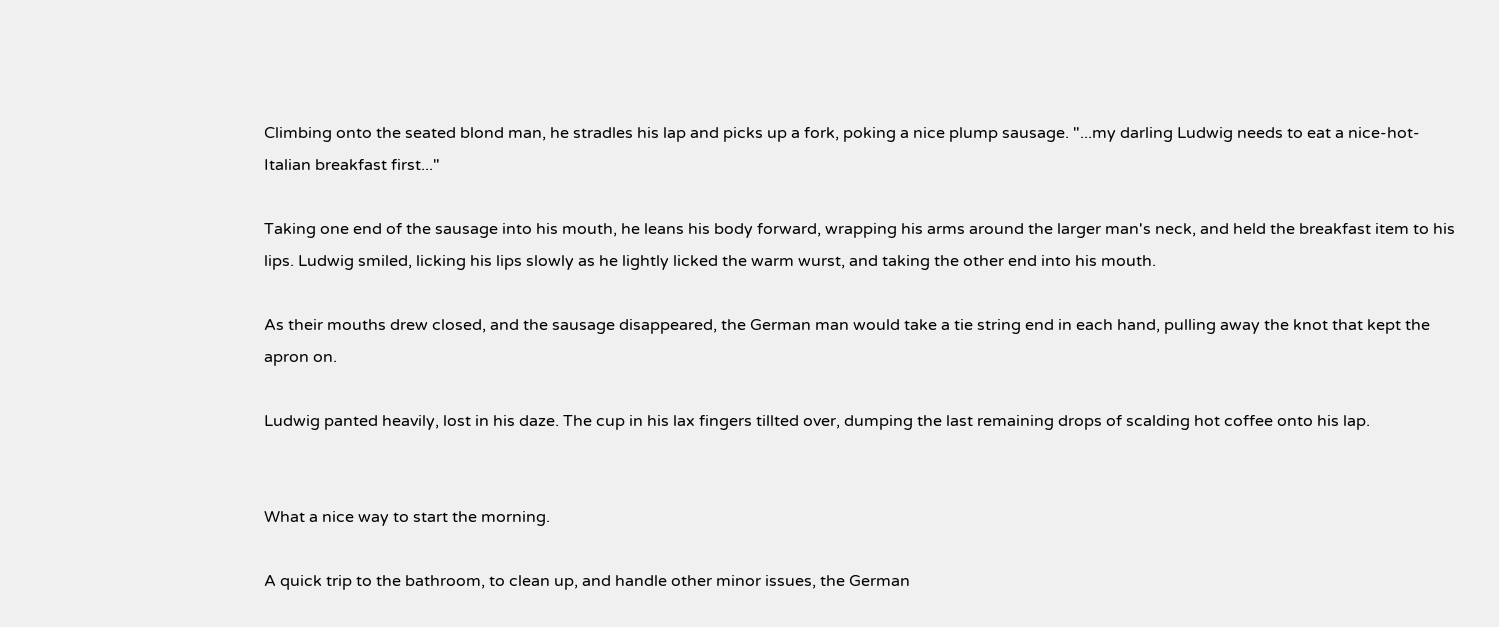Climbing onto the seated blond man, he stradles his lap and picks up a fork, poking a nice plump sausage. "...my darling Ludwig needs to eat a nice-hot-Italian breakfast first..."

Taking one end of the sausage into his mouth, he leans his body forward, wrapping his arms around the larger man's neck, and held the breakfast item to his lips. Ludwig smiled, licking his lips slowly as he lightly licked the warm wurst, and taking the other end into his mouth.

As their mouths drew closed, and the sausage disappeared, the German man would take a tie string end in each hand, pulling away the knot that kept the apron on.

Ludwig panted heavily, lost in his daze. The cup in his lax fingers tillted over, dumping the last remaining drops of scalding hot coffee onto his lap.


What a nice way to start the morning.

A quick trip to the bathroom, to clean up, and handle other minor issues, the German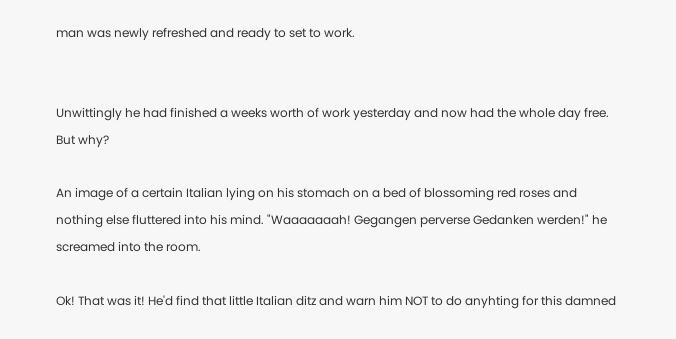man was newly refreshed and ready to set to work.


Unwittingly he had finished a weeks worth of work yesterday and now had the whole day free. But why?

An image of a certain Italian lying on his stomach on a bed of blossoming red roses and nothing else fluttered into his mind. "Waaaaaaah! Gegangen perverse Gedanken werden!" he screamed into the room.

Ok! That was it! He'd find that little Italian ditz and warn him NOT to do anyhting for this damned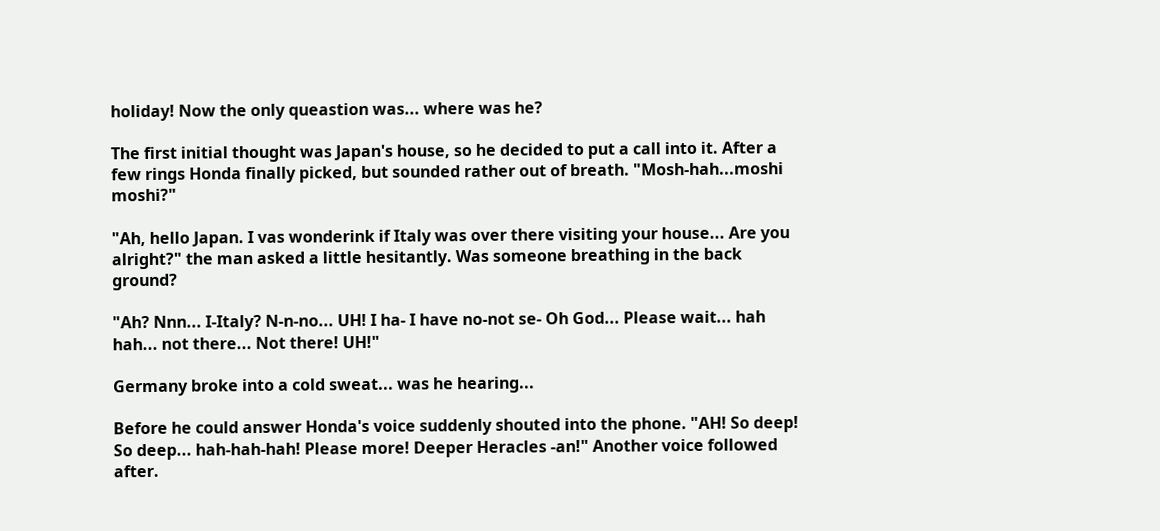holiday! Now the only queastion was... where was he?

The first initial thought was Japan's house, so he decided to put a call into it. After a few rings Honda finally picked, but sounded rather out of breath. "Mosh-hah...moshi moshi?"

"Ah, hello Japan. I vas wonderink if Italy was over there visiting your house... Are you alright?" the man asked a little hesitantly. Was someone breathing in the back ground?

"Ah? Nnn... I-Italy? N-n-no... UH! I ha- I have no-not se- Oh God... Please wait... hah hah... not there... Not there! UH!"

Germany broke into a cold sweat... was he hearing...

Before he could answer Honda's voice suddenly shouted into the phone. "AH! So deep! So deep... hah-hah-hah! Please more! Deeper Heracles -an!" Another voice followed after.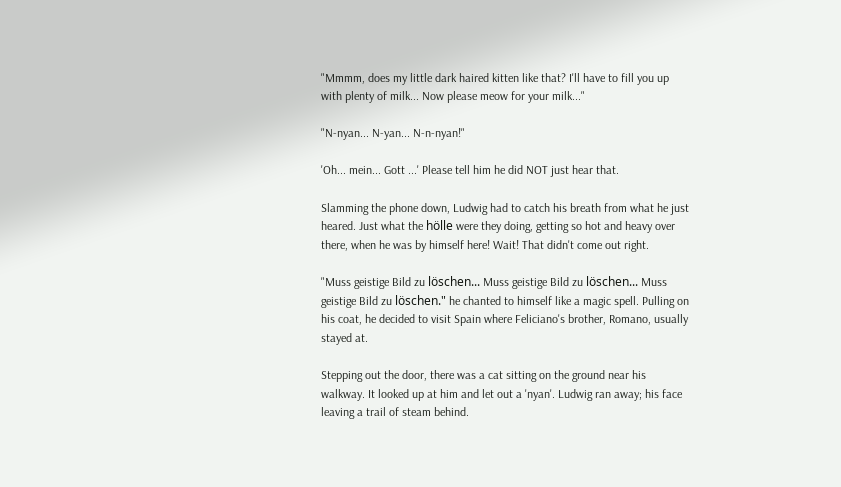"Mmmm, does my little dark haired kitten like that? I'll have to fill you up with plenty of milk... Now please meow for your milk..."

"N-nyan... N-yan... N-n-nyan!"

'Oh... mein... Gott ...' Please tell him he did NOT just hear that.

Slamming the phone down, Ludwig had to catch his breath from what he just heared. Just what the hölle were they doing, getting so hot and heavy over there, when he was by himself here! Wait! That didn't come out right.

"Muss geistige Bild zu löschen... Muss geistige Bild zu löschen... Muss geistige Bild zu löschen." he chanted to himself like a magic spell. Pulling on his coat, he decided to visit Spain where Feliciano's brother, Romano, usually stayed at.

Stepping out the door, there was a cat sitting on the ground near his walkway. It looked up at him and let out a 'nyan'. Ludwig ran away; his face leaving a trail of steam behind.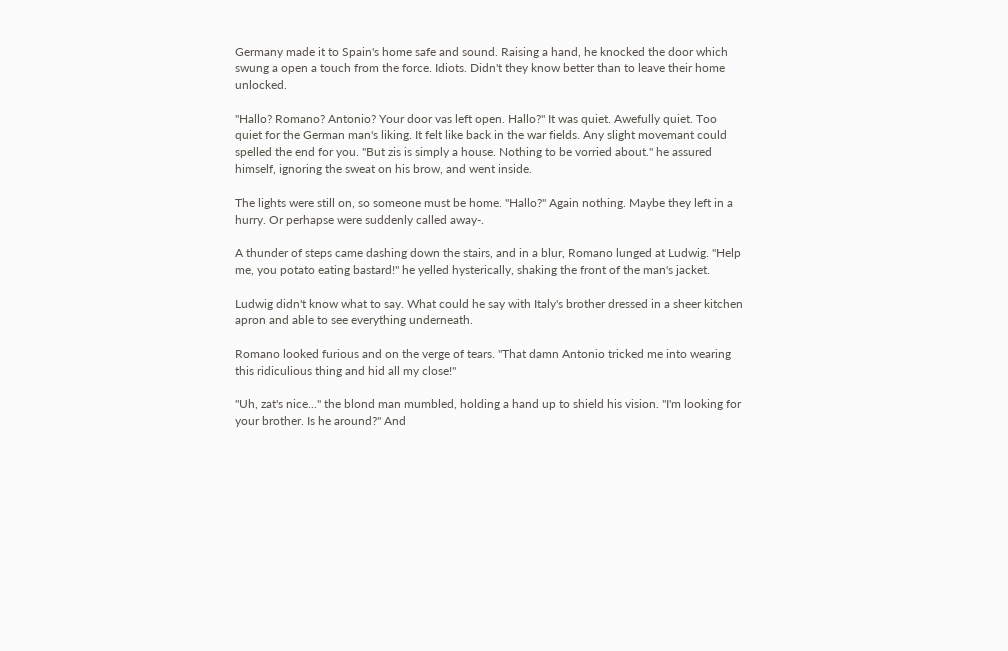Germany made it to Spain's home safe and sound. Raising a hand, he knocked the door which swung a open a touch from the force. Idiots. Didn't they know better than to leave their home unlocked.

"Hallo? Romano? Antonio? Your door vas left open. Hallo?" It was quiet. Awefully quiet. Too quiet for the German man's liking. It felt like back in the war fields. Any slight movemant could spelled the end for you. "But zis is simply a house. Nothing to be vorried about." he assured himself, ignoring the sweat on his brow, and went inside.

The lights were still on, so someone must be home. "Hallo?" Again nothing. Maybe they left in a hurry. Or perhapse were suddenly called away-.

A thunder of steps came dashing down the stairs, and in a blur, Romano lunged at Ludwig. "Help me, you potato eating bastard!" he yelled hysterically, shaking the front of the man's jacket.

Ludwig didn't know what to say. What could he say with Italy's brother dressed in a sheer kitchen apron and able to see everything underneath.

Romano looked furious and on the verge of tears. "That damn Antonio tricked me into wearing this ridiculious thing and hid all my close!"

"Uh, zat's nice..." the blond man mumbled, holding a hand up to shield his vision. "I'm looking for your brother. Is he around?" And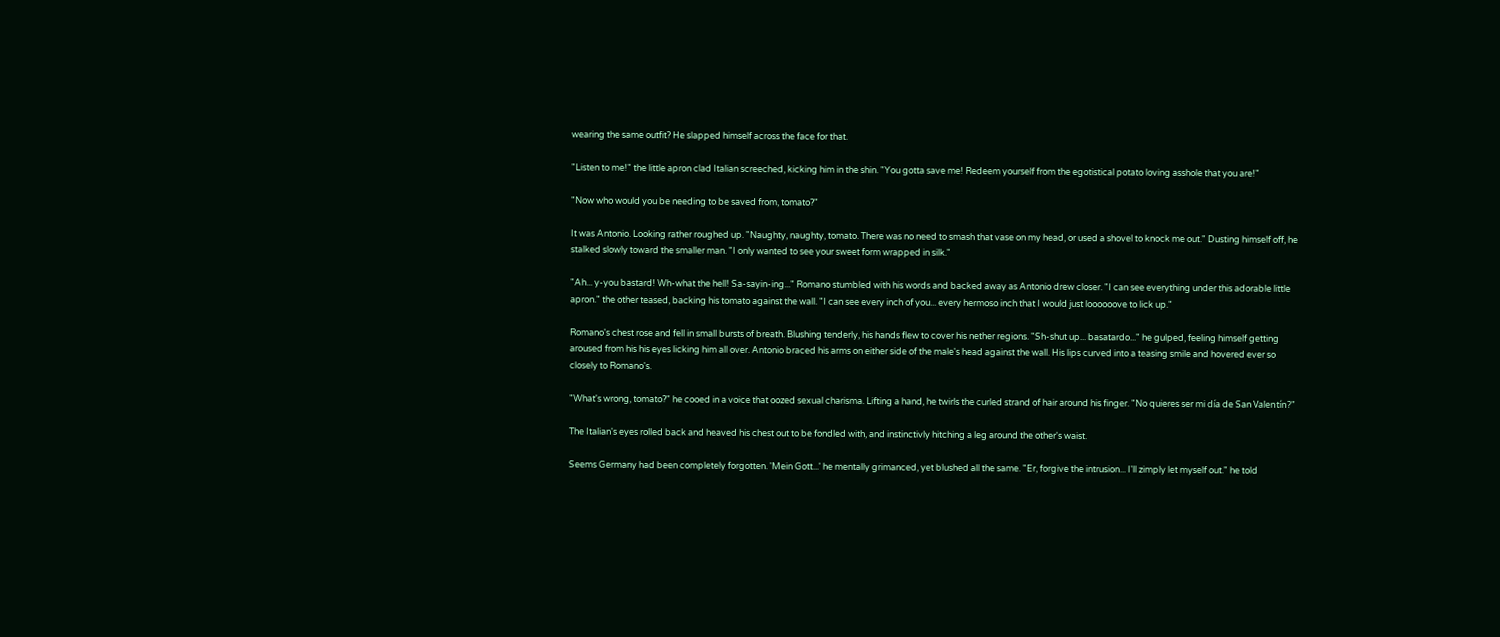wearing the same outfit? He slapped himself across the face for that.

"Listen to me!" the little apron clad Italian screeched, kicking him in the shin. "You gotta save me! Redeem yourself from the egotistical potato loving asshole that you are!"

"Now who would you be needing to be saved from, tomato?"

It was Antonio. Looking rather roughed up. "Naughty, naughty, tomato. There was no need to smash that vase on my head, or used a shovel to knock me out." Dusting himself off, he stalked slowly toward the smaller man. "I only wanted to see your sweet form wrapped in silk."

"Ah... y-you bastard! Wh-what the hell! Sa-sayin-ing..." Romano stumbled with his words and backed away as Antonio drew closer. "I can see everything under this adorable little apron." the other teased, backing his tomato against the wall. "I can see every inch of you... every hermoso inch that I would just loooooove to lick up."

Romano's chest rose and fell in small bursts of breath. Blushing tenderly, his hands flew to cover his nether regions. "Sh-shut up... basatardo..." he gulped, feeling himself getting aroused from his his eyes licking him all over. Antonio braced his arms on either side of the male's head against the wall. His lips curved into a teasing smile and hovered ever so closely to Romano's.

"What's wrong, tomato?" he cooed in a voice that oozed sexual charisma. Lifting a hand, he twirls the curled strand of hair around his finger. "No quieres ser mi día de San Valentín?"

The Italian's eyes rolled back and heaved his chest out to be fondled with, and instinctivly hitching a leg around the other's waist.

Seems Germany had been completely forgotten. 'Mein Gott...' he mentally grimanced, yet blushed all the same. "Er, forgive the intrusion... I'll zimply let myself out." he told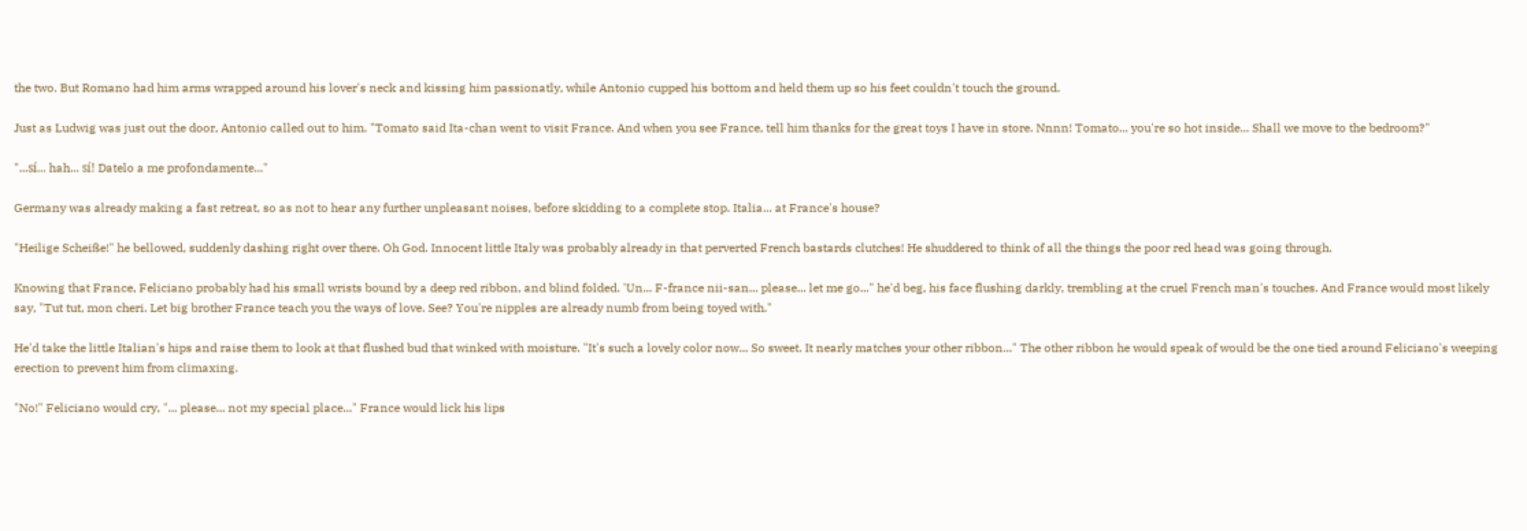the two. But Romano had him arms wrapped around his lover's neck and kissing him passionatly, while Antonio cupped his bottom and held them up so his feet couldn't touch the ground.

Just as Ludwig was just out the door, Antonio called out to him. "Tomato said Ita-chan went to visit France. And when you see France, tell him thanks for the great toys I have in store. Nnnn! Tomato... you're so hot inside... Shall we move to the bedroom?"

"...sí... hah... sí! Datelo a me profondamente..."

Germany was already making a fast retreat, so as not to hear any further unpleasant noises, before skidding to a complete stop. Italia... at France's house?

"Heilige Scheiße!" he bellowed, suddenly dashing right over there. Oh God. Innocent little Italy was probably already in that perverted French bastards clutches! He shuddered to think of all the things the poor red head was going through.

Knowing that France, Feliciano probably had his small wrists bound by a deep red ribbon, and blind folded. 'Un... F-france nii-san... please... let me go..." he'd beg, his face flushing darkly, trembling at the cruel French man's touches. And France would most likely say, "Tut tut, mon cheri. Let big brother France teach you the ways of love. See? You're nipples are already numb from being toyed with."

He'd take the little Italian's hips and raise them to look at that flushed bud that winked with moisture. "It's such a lovely color now... So sweet. It nearly matches your other ribbon..." The other ribbon he would speak of would be the one tied around Feliciano's weeping erection to prevent him from climaxing.

"No!" Feliciano would cry, "... please... not my special place..." France would lick his lips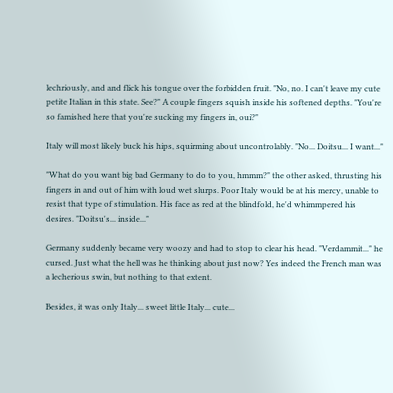lechriously, and and flick his tongue over the forbidden fruit. "No, no. I can't leave my cute petite Italian in this state. See?" A couple fingers squish inside his softened depths. "You're so famished here that you're sucking my fingers in, oui?"

Italy will most likely buck his hips, squirming about uncontrolably. "No... Doitsu... I want..."

"What do you want big bad Germany to do to you, hmmm?" the other asked, thrusting his fingers in and out of him with loud wet slurps. Poor Italy would be at his mercy, unable to resist that type of stimulation. His face as red at the blindfold, he'd whimmpered his desires. "Doitsu's... inside..."

Germany suddenly became very woozy and had to stop to clear his head. "Verdammit..." he cursed. Just what the hell was he thinking about just now? Yes indeed the French man was a lecherious swin, but nothing to that extent.

Besides, it was only Italy... sweet little Italy... cute...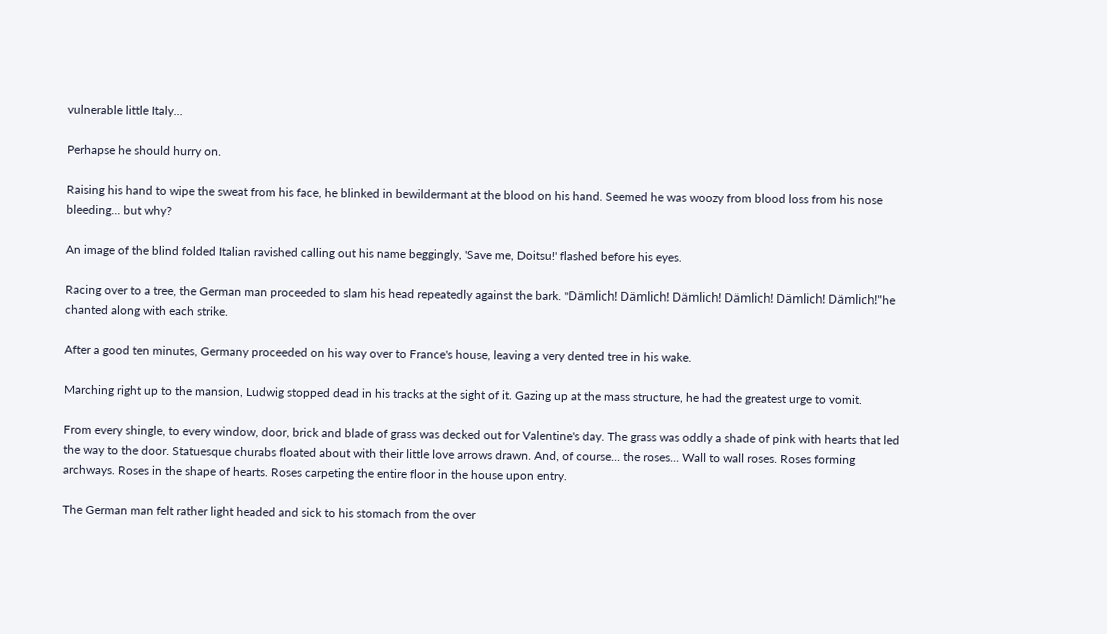vulnerable little Italy...

Perhapse he should hurry on.

Raising his hand to wipe the sweat from his face, he blinked in bewildermant at the blood on his hand. Seemed he was woozy from blood loss from his nose bleeding... but why?

An image of the blind folded Italian ravished calling out his name beggingly, 'Save me, Doitsu!' flashed before his eyes.

Racing over to a tree, the German man proceeded to slam his head repeatedly against the bark. "Dämlich! Dämlich! Dämlich! Dämlich! Dämlich! Dämlich!"he chanted along with each strike.

After a good ten minutes, Germany proceeded on his way over to France's house, leaving a very dented tree in his wake.

Marching right up to the mansion, Ludwig stopped dead in his tracks at the sight of it. Gazing up at the mass structure, he had the greatest urge to vomit.

From every shingle, to every window, door, brick and blade of grass was decked out for Valentine's day. The grass was oddly a shade of pink with hearts that led the way to the door. Statuesque churabs floated about with their little love arrows drawn. And, of course... the roses... Wall to wall roses. Roses forming archways. Roses in the shape of hearts. Roses carpeting the entire floor in the house upon entry.

The German man felt rather light headed and sick to his stomach from the over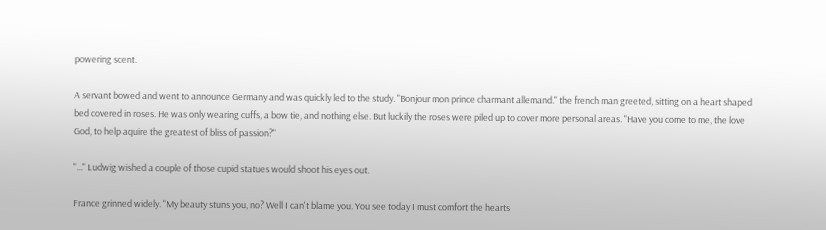powering scent.

A servant bowed and went to announce Germany and was quickly led to the study. "Bonjour mon prince charmant allemand." the french man greeted, sitting on a heart shaped bed covered in roses. He was only wearing cuffs, a bow tie, and nothing else. But luckily the roses were piled up to cover more personal areas. "Have you come to me, the love God, to help aquire the greatest of bliss of passion?"

"..." Ludwig wished a couple of those cupid statues would shoot his eyes out.

France grinned widely. "My beauty stuns you, no? Well I can't blame you. You see today I must comfort the hearts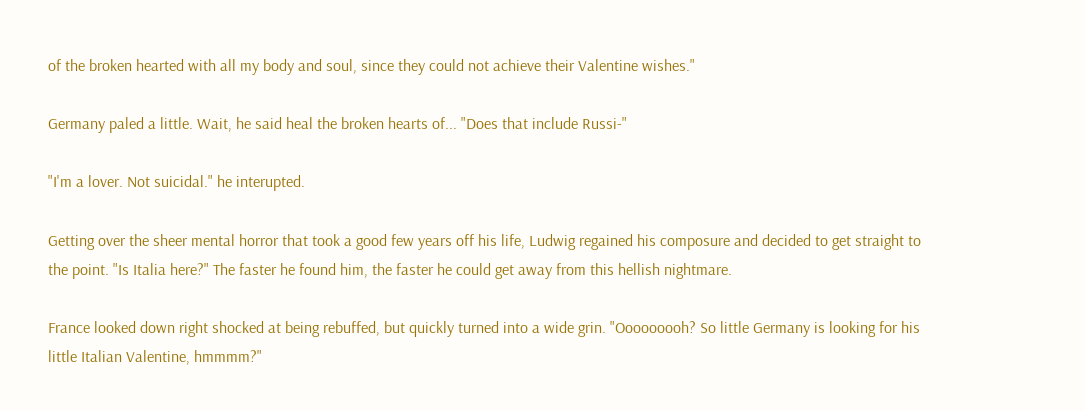of the broken hearted with all my body and soul, since they could not achieve their Valentine wishes."

Germany paled a little. Wait, he said heal the broken hearts of... "Does that include Russi-"

"I'm a lover. Not suicidal." he interupted.

Getting over the sheer mental horror that took a good few years off his life, Ludwig regained his composure and decided to get straight to the point. "Is Italia here?" The faster he found him, the faster he could get away from this hellish nightmare.

France looked down right shocked at being rebuffed, but quickly turned into a wide grin. "Ooooooooh? So little Germany is looking for his little Italian Valentine, hmmmm?"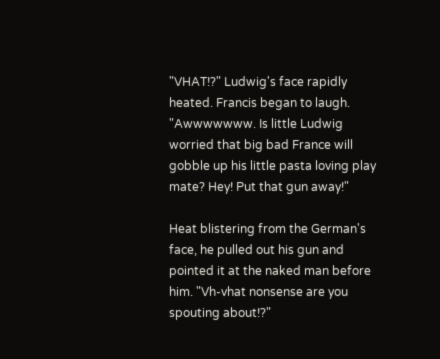"VHAT!?" Ludwig's face rapidly heated. Francis began to laugh. "Awwwwwww. Is little Ludwig worried that big bad France will gobble up his little pasta loving play mate? Hey! Put that gun away!"

Heat blistering from the German's face, he pulled out his gun and pointed it at the naked man before him. "Vh-vhat nonsense are you spouting about!?"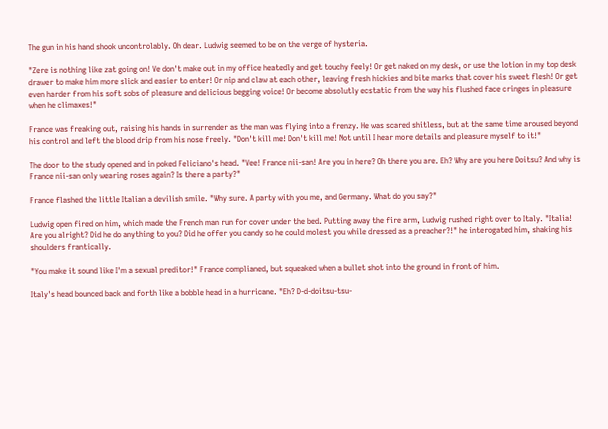The gun in his hand shook uncontrolably. Oh dear. Ludwig seemed to be on the verge of hysteria.

"Zere is nothing like zat going on! Ve don't make out in my office heatedly and get touchy feely! Or get naked on my desk, or use the lotion in my top desk drawer to make him more slick and easier to enter! Or nip and claw at each other, leaving fresh hickies and bite marks that cover his sweet flesh! Or get even harder from his soft sobs of pleasure and delicious begging voice! Or become absolutly ecstatic from the way his flushed face cringes in pleasure when he climaxes!"

France was freaking out, raising his hands in surrender as the man was flying into a frenzy. He was scared shitless, but at the same time aroused beyond his control and left the blood drip from his nose freely. "Don't kill me! Don't kill me! Not until I hear more details and pleasure myself to it!"

The door to the study opened and in poked Feliciano's head. "Vee! France nii-san! Are you in here? Oh there you are. Eh? Why are you here Doitsu? And why is France nii-san only wearing roses again? Is there a party?"

France flashed the little Italian a devilish smile. "Why sure. A party with you me, and Germany. What do you say?"

Ludwig open fired on him, which made the French man run for cover under the bed. Putting away the fire arm, Ludwig rushed right over to Italy. "Italia! Are you alright? Did he do anything to you? Did he offer you candy so he could molest you while dressed as a preacher?!" he interogated him, shaking his shoulders frantically.

"You make it sound like I'm a sexual preditor!" France complianed, but squeaked when a bullet shot into the ground in front of him.

Italy's head bounced back and forth like a bobble head in a hurricane. "Eh? D-d-doitsu-tsu-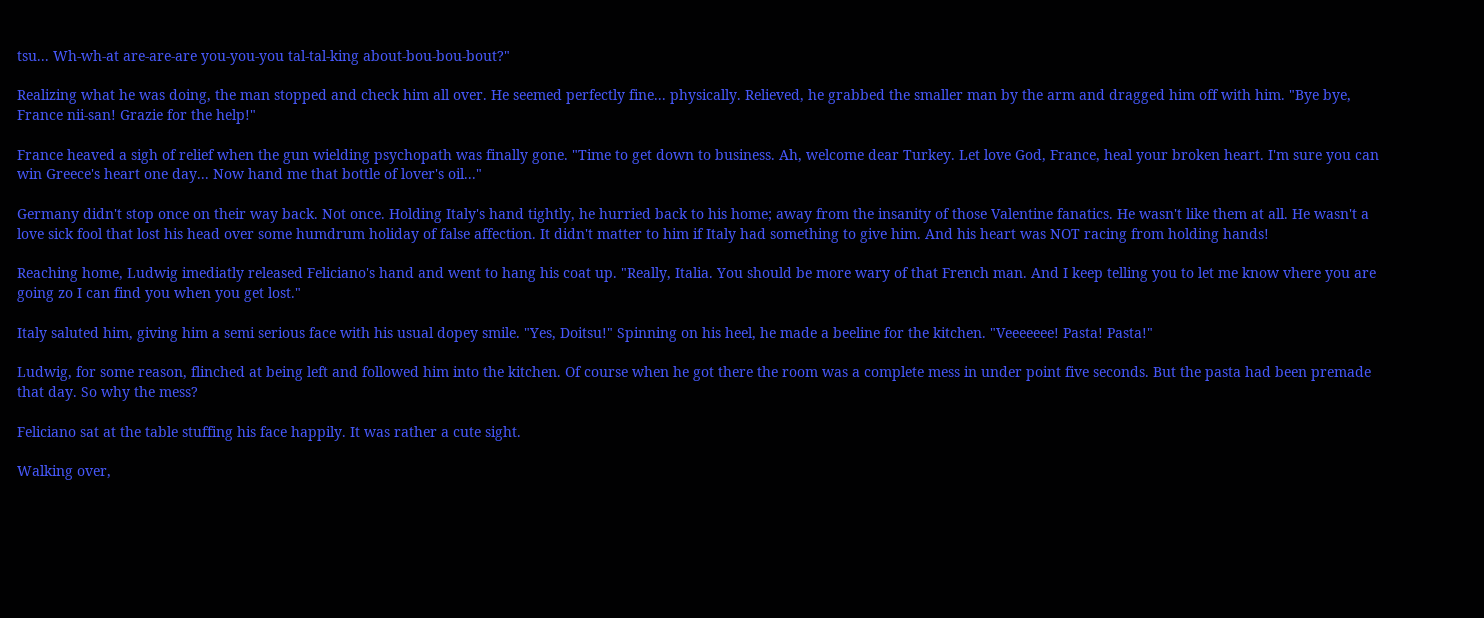tsu... Wh-wh-at are-are-are you-you-you tal-tal-king about-bou-bou-bout?"

Realizing what he was doing, the man stopped and check him all over. He seemed perfectly fine... physically. Relieved, he grabbed the smaller man by the arm and dragged him off with him. "Bye bye, France nii-san! Grazie for the help!"

France heaved a sigh of relief when the gun wielding psychopath was finally gone. "Time to get down to business. Ah, welcome dear Turkey. Let love God, France, heal your broken heart. I'm sure you can win Greece's heart one day... Now hand me that bottle of lover's oil..."

Germany didn't stop once on their way back. Not once. Holding Italy's hand tightly, he hurried back to his home; away from the insanity of those Valentine fanatics. He wasn't like them at all. He wasn't a love sick fool that lost his head over some humdrum holiday of false affection. It didn't matter to him if Italy had something to give him. And his heart was NOT racing from holding hands!

Reaching home, Ludwig imediatly released Feliciano's hand and went to hang his coat up. "Really, Italia. You should be more wary of that French man. And I keep telling you to let me know vhere you are going zo I can find you when you get lost."

Italy saluted him, giving him a semi serious face with his usual dopey smile. "Yes, Doitsu!" Spinning on his heel, he made a beeline for the kitchen. "Veeeeeee! Pasta! Pasta!"

Ludwig, for some reason, flinched at being left and followed him into the kitchen. Of course when he got there the room was a complete mess in under point five seconds. But the pasta had been premade that day. So why the mess?

Feliciano sat at the table stuffing his face happily. It was rather a cute sight.

Walking over,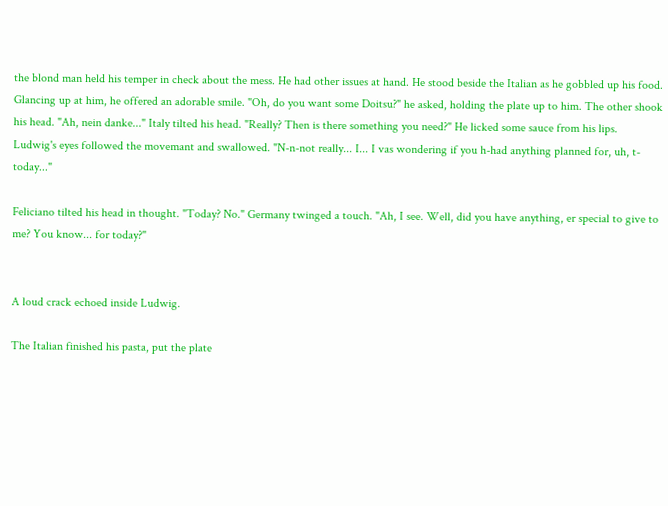the blond man held his temper in check about the mess. He had other issues at hand. He stood beside the Italian as he gobbled up his food. Glancing up at him, he offered an adorable smile. "Oh, do you want some Doitsu?" he asked, holding the plate up to him. The other shook his head. "Ah, nein danke..." Italy tilted his head. "Really? Then is there something you need?" He licked some sauce from his lips. Ludwig's eyes followed the movemant and swallowed. "N-n-not really... I... I vas wondering if you h-had anything planned for, uh, t-today..."

Feliciano tilted his head in thought. "Today? No." Germany twinged a touch. "Ah, I see. Well, did you have anything, er special to give to me? You know... for today?"


A loud crack echoed inside Ludwig.

The Italian finished his pasta, put the plate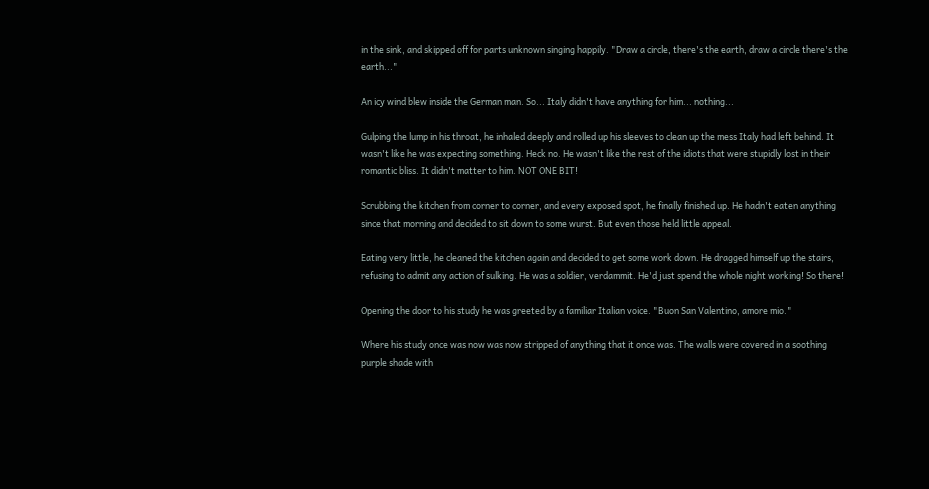in the sink, and skipped off for parts unknown singing happily. "Draw a circle, there's the earth, draw a circle there's the earth..."

An icy wind blew inside the German man. So... Italy didn't have anything for him... nothing...

Gulping the lump in his throat, he inhaled deeply and rolled up his sleeves to clean up the mess Italy had left behind. It wasn't like he was expecting something. Heck no. He wasn't like the rest of the idiots that were stupidly lost in their romantic bliss. It didn't matter to him. NOT ONE BIT!

Scrubbing the kitchen from corner to corner, and every exposed spot, he finally finished up. He hadn't eaten anything since that morning and decided to sit down to some wurst. But even those held little appeal.

Eating very little, he cleaned the kitchen again and decided to get some work down. He dragged himself up the stairs, refusing to admit any action of sulking. He was a soldier, verdammit. He'd just spend the whole night working! So there!

Opening the door to his study he was greeted by a familiar Italian voice. "Buon San Valentino, amore mio."

Where his study once was now was now stripped of anything that it once was. The walls were covered in a soothing purple shade with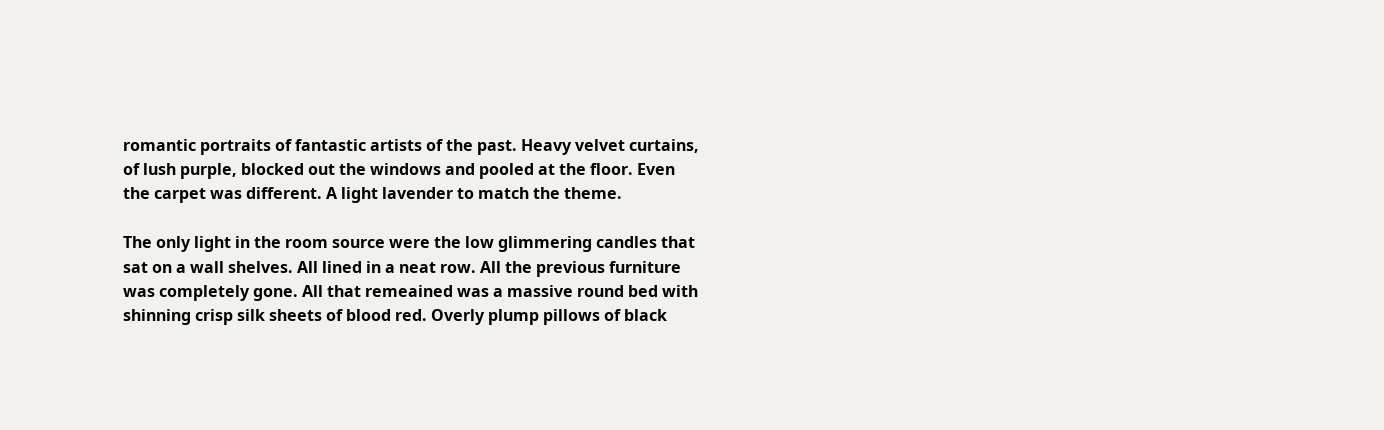romantic portraits of fantastic artists of the past. Heavy velvet curtains, of lush purple, blocked out the windows and pooled at the floor. Even the carpet was different. A light lavender to match the theme.

The only light in the room source were the low glimmering candles that sat on a wall shelves. All lined in a neat row. All the previous furniture was completely gone. All that remeained was a massive round bed with shinning crisp silk sheets of blood red. Overly plump pillows of black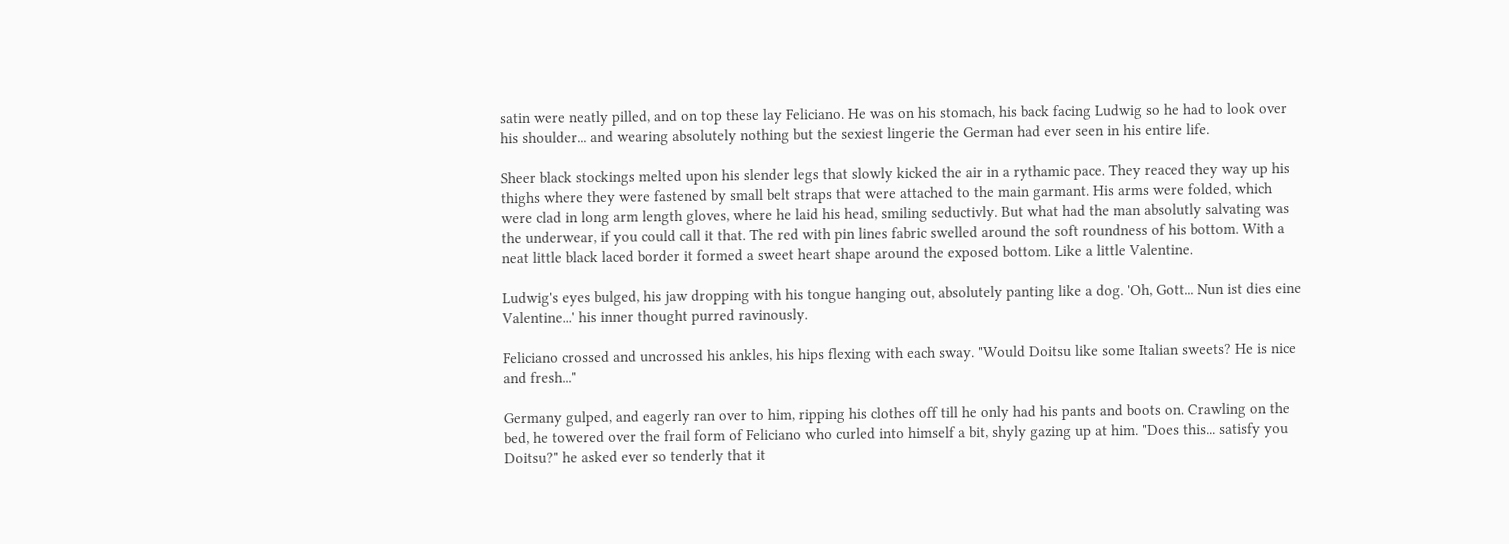satin were neatly pilled, and on top these lay Feliciano. He was on his stomach, his back facing Ludwig so he had to look over his shoulder... and wearing absolutely nothing but the sexiest lingerie the German had ever seen in his entire life.

Sheer black stockings melted upon his slender legs that slowly kicked the air in a rythamic pace. They reaced they way up his thighs where they were fastened by small belt straps that were attached to the main garmant. His arms were folded, which were clad in long arm length gloves, where he laid his head, smiling seductivly. But what had the man absolutly salvating was the underwear, if you could call it that. The red with pin lines fabric swelled around the soft roundness of his bottom. With a neat little black laced border it formed a sweet heart shape around the exposed bottom. Like a little Valentine.

Ludwig's eyes bulged, his jaw dropping with his tongue hanging out, absolutely panting like a dog. 'Oh, Gott... Nun ist dies eine Valentine...' his inner thought purred ravinously.

Feliciano crossed and uncrossed his ankles, his hips flexing with each sway. "Would Doitsu like some Italian sweets? He is nice and fresh..."

Germany gulped, and eagerly ran over to him, ripping his clothes off till he only had his pants and boots on. Crawling on the bed, he towered over the frail form of Feliciano who curled into himself a bit, shyly gazing up at him. "Does this... satisfy you Doitsu?" he asked ever so tenderly that it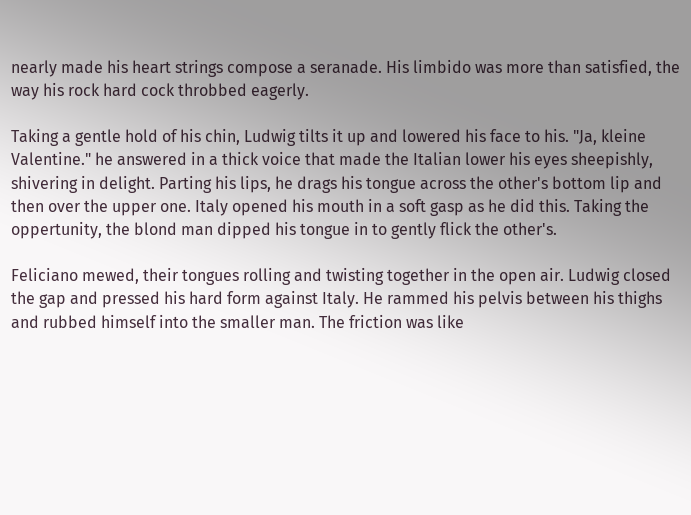nearly made his heart strings compose a seranade. His limbido was more than satisfied, the way his rock hard cock throbbed eagerly.

Taking a gentle hold of his chin, Ludwig tilts it up and lowered his face to his. "Ja, kleine Valentine." he answered in a thick voice that made the Italian lower his eyes sheepishly, shivering in delight. Parting his lips, he drags his tongue across the other's bottom lip and then over the upper one. Italy opened his mouth in a soft gasp as he did this. Taking the oppertunity, the blond man dipped his tongue in to gently flick the other's.

Feliciano mewed, their tongues rolling and twisting together in the open air. Ludwig closed the gap and pressed his hard form against Italy. He rammed his pelvis between his thighs and rubbed himself into the smaller man. The friction was like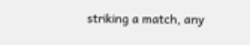striking a match, any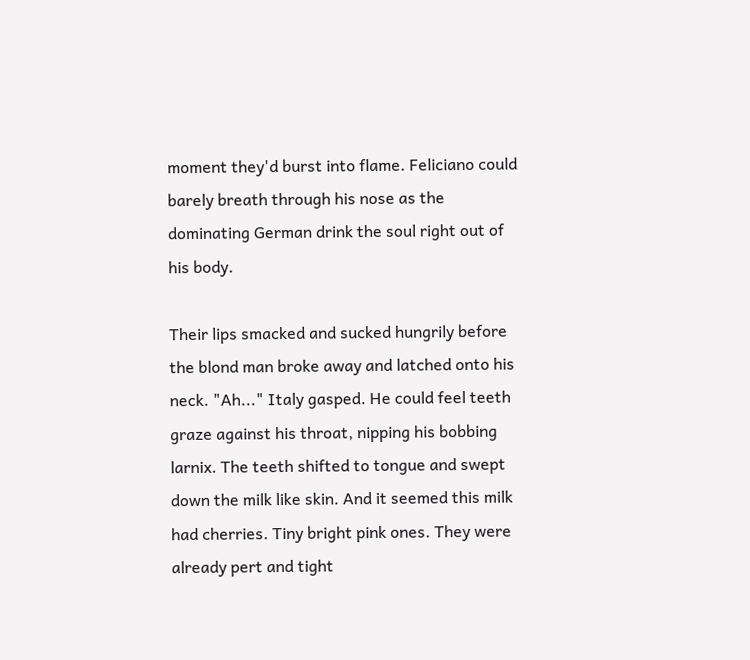moment they'd burst into flame. Feliciano could barely breath through his nose as the dominating German drink the soul right out of his body.

Their lips smacked and sucked hungrily before the blond man broke away and latched onto his neck. "Ah..." Italy gasped. He could feel teeth graze against his throat, nipping his bobbing larnix. The teeth shifted to tongue and swept down the milk like skin. And it seemed this milk had cherries. Tiny bright pink ones. They were already pert and tight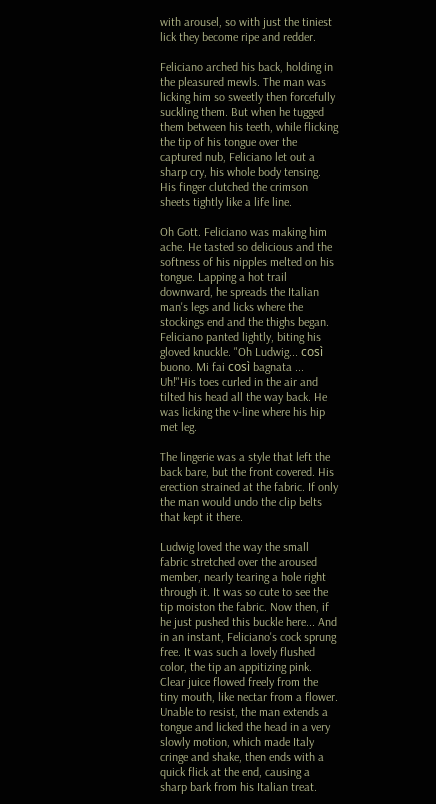with arousel, so with just the tiniest lick they become ripe and redder.

Feliciano arched his back, holding in the pleasured mewls. The man was licking him so sweetly then forcefully suckling them. But when he tugged them between his teeth, while flicking the tip of his tongue over the captured nub, Feliciano let out a sharp cry, his whole body tensing. His finger clutched the crimson sheets tightly like a life line.

Oh Gott. Feliciano was making him ache. He tasted so delicious and the softness of his nipples melted on his tongue. Lapping a hot trail downward, he spreads the Italian man's legs and licks where the stockings end and the thighs began. Feliciano panted lightly, biting his gloved knuckle. "Oh Ludwig... così buono. Mi fai così bagnata ... Uh!"His toes curled in the air and tilted his head all the way back. He was licking the v-line where his hip met leg.

The lingerie was a style that left the back bare, but the front covered. His erection strained at the fabric. If only the man would undo the clip belts that kept it there.

Ludwig loved the way the small fabric stretched over the aroused member, nearly tearing a hole right through it. It was so cute to see the tip moiston the fabric. Now then, if he just pushed this buckle here... And in an instant, Feliciano's cock sprung free. It was such a lovely flushed color, the tip an appitizing pink. Clear juice flowed freely from the tiny mouth, like nectar from a flower. Unable to resist, the man extends a tongue and licked the head in a very slowly motion, which made Italy cringe and shake, then ends with a quick flick at the end, causing a sharp bark from his Italian treat.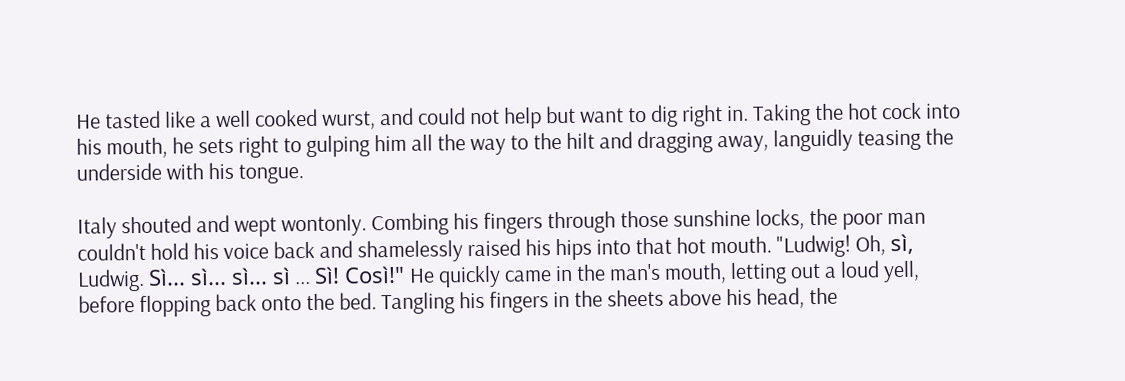He tasted like a well cooked wurst, and could not help but want to dig right in. Taking the hot cock into his mouth, he sets right to gulping him all the way to the hilt and dragging away, languidly teasing the underside with his tongue.

Italy shouted and wept wontonly. Combing his fingers through those sunshine locks, the poor man couldn't hold his voice back and shamelessly raised his hips into that hot mouth. "Ludwig! Oh, sì, Ludwig. Sì... sì... sì... sì ... Sì! Così!" He quickly came in the man's mouth, letting out a loud yell, before flopping back onto the bed. Tangling his fingers in the sheets above his head, the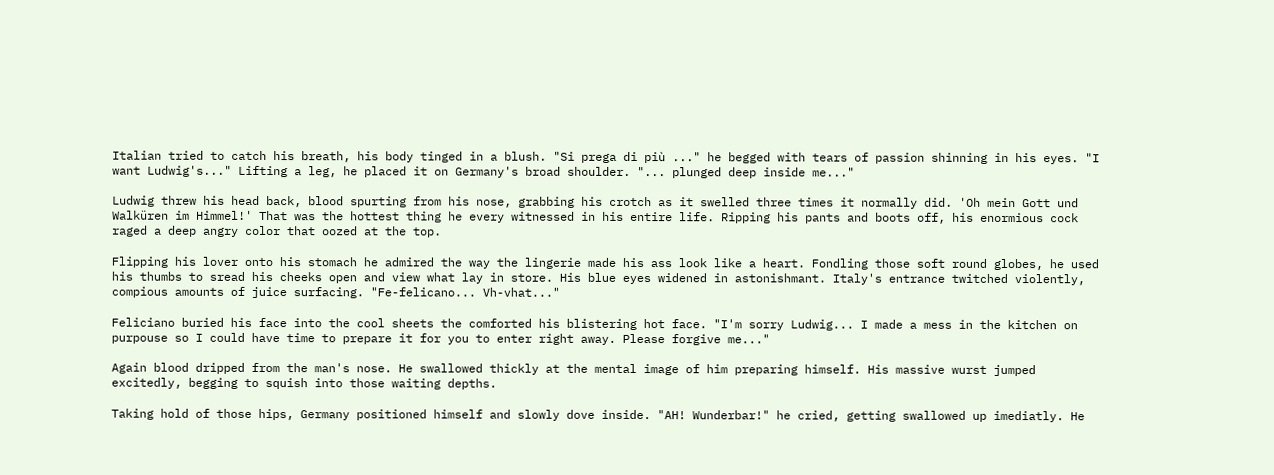Italian tried to catch his breath, his body tinged in a blush. "Si prega di più ..." he begged with tears of passion shinning in his eyes. "I want Ludwig's..." Lifting a leg, he placed it on Germany's broad shoulder. "... plunged deep inside me..."

Ludwig threw his head back, blood spurting from his nose, grabbing his crotch as it swelled three times it normally did. 'Oh mein Gott und Walküren im Himmel!' That was the hottest thing he every witnessed in his entire life. Ripping his pants and boots off, his enormious cock raged a deep angry color that oozed at the top.

Flipping his lover onto his stomach he admired the way the lingerie made his ass look like a heart. Fondling those soft round globes, he used his thumbs to sread his cheeks open and view what lay in store. His blue eyes widened in astonishmant. Italy's entrance twitched violently, compious amounts of juice surfacing. "Fe-felicano... Vh-vhat..."

Feliciano buried his face into the cool sheets the comforted his blistering hot face. "I'm sorry Ludwig... I made a mess in the kitchen on purpouse so I could have time to prepare it for you to enter right away. Please forgive me..."

Again blood dripped from the man's nose. He swallowed thickly at the mental image of him preparing himself. His massive wurst jumped excitedly, begging to squish into those waiting depths.

Taking hold of those hips, Germany positioned himself and slowly dove inside. "AH! Wunderbar!" he cried, getting swallowed up imediatly. He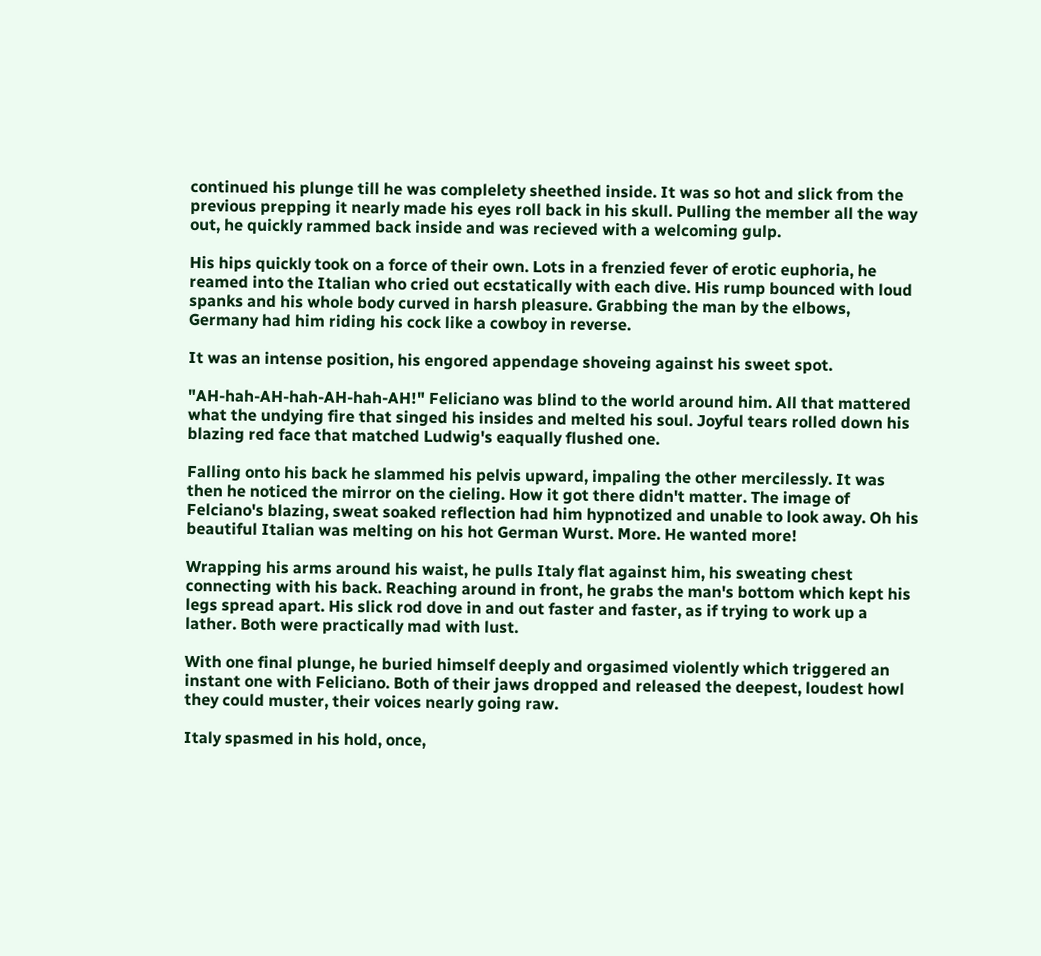continued his plunge till he was complelety sheethed inside. It was so hot and slick from the previous prepping it nearly made his eyes roll back in his skull. Pulling the member all the way out, he quickly rammed back inside and was recieved with a welcoming gulp.

His hips quickly took on a force of their own. Lots in a frenzied fever of erotic euphoria, he reamed into the Italian who cried out ecstatically with each dive. His rump bounced with loud spanks and his whole body curved in harsh pleasure. Grabbing the man by the elbows, Germany had him riding his cock like a cowboy in reverse.

It was an intense position, his engored appendage shoveing against his sweet spot.

"AH-hah-AH-hah-AH-hah-AH!" Feliciano was blind to the world around him. All that mattered what the undying fire that singed his insides and melted his soul. Joyful tears rolled down his blazing red face that matched Ludwig's eaqually flushed one.

Falling onto his back he slammed his pelvis upward, impaling the other mercilessly. It was then he noticed the mirror on the cieling. How it got there didn't matter. The image of Felciano's blazing, sweat soaked reflection had him hypnotized and unable to look away. Oh his beautiful Italian was melting on his hot German Wurst. More. He wanted more!

Wrapping his arms around his waist, he pulls Italy flat against him, his sweating chest connecting with his back. Reaching around in front, he grabs the man's bottom which kept his legs spread apart. His slick rod dove in and out faster and faster, as if trying to work up a lather. Both were practically mad with lust.

With one final plunge, he buried himself deeply and orgasimed violently which triggered an instant one with Feliciano. Both of their jaws dropped and released the deepest, loudest howl they could muster, their voices nearly going raw.

Italy spasmed in his hold, once,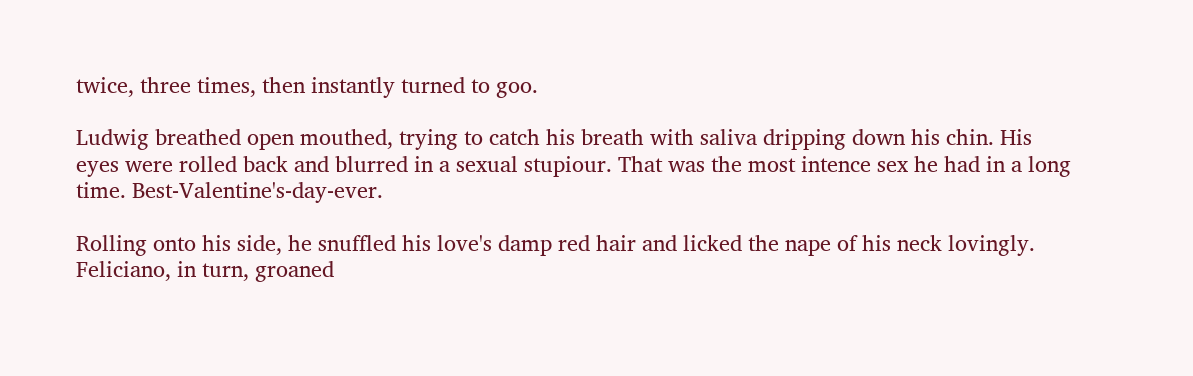twice, three times, then instantly turned to goo.

Ludwig breathed open mouthed, trying to catch his breath with saliva dripping down his chin. His eyes were rolled back and blurred in a sexual stupiour. That was the most intence sex he had in a long time. Best-Valentine's-day-ever.

Rolling onto his side, he snuffled his love's damp red hair and licked the nape of his neck lovingly. Feliciano, in turn, groaned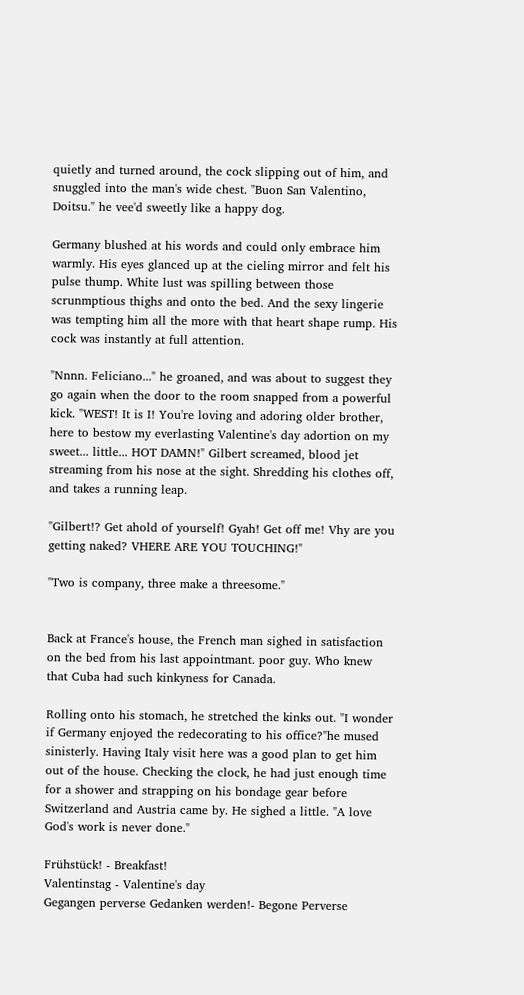quietly and turned around, the cock slipping out of him, and snuggled into the man's wide chest. "Buon San Valentino, Doitsu." he vee'd sweetly like a happy dog.

Germany blushed at his words and could only embrace him warmly. His eyes glanced up at the cieling mirror and felt his pulse thump. White lust was spilling between those scrunmptious thighs and onto the bed. And the sexy lingerie was tempting him all the more with that heart shape rump. His cock was instantly at full attention.

"Nnnn. Feliciano..." he groaned, and was about to suggest they go again when the door to the room snapped from a powerful kick. "WEST! It is I! You're loving and adoring older brother, here to bestow my everlasting Valentine's day adortion on my sweet... little... HOT DAMN!" Gilbert screamed, blood jet streaming from his nose at the sight. Shredding his clothes off, and takes a running leap.

"Gilbert!? Get ahold of yourself! Gyah! Get off me! Vhy are you getting naked? VHERE ARE YOU TOUCHING!"

"Two is company, three make a threesome."


Back at France's house, the French man sighed in satisfaction on the bed from his last appointmant. poor guy. Who knew that Cuba had such kinkyness for Canada.

Rolling onto his stomach, he stretched the kinks out. "I wonder if Germany enjoyed the redecorating to his office?"he mused sinisterly. Having Italy visit here was a good plan to get him out of the house. Checking the clock, he had just enough time for a shower and strapping on his bondage gear before Switzerland and Austria came by. He sighed a little. "A love God's work is never done."

Frühstück! - Breakfast!
Valentinstag - Valentine's day
Gegangen perverse Gedanken werden!- Begone Perverse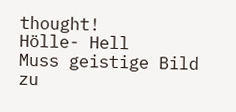thought!
Hölle- Hell
Muss geistige Bild zu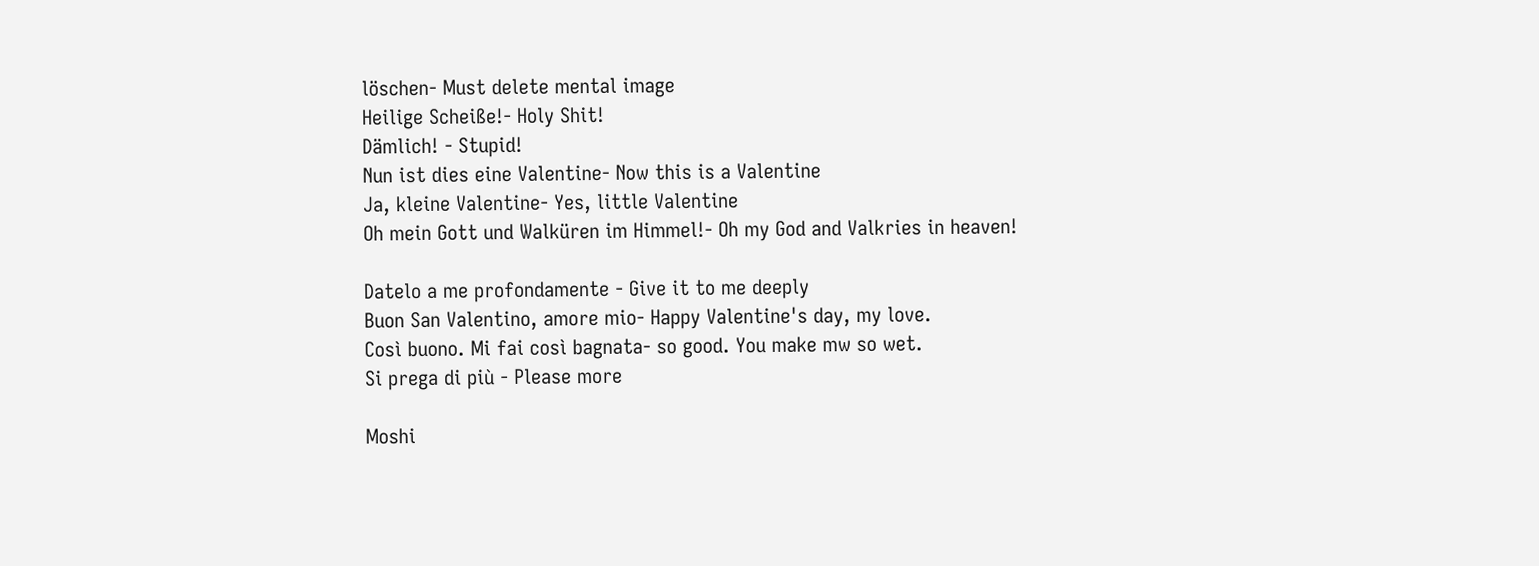löschen- Must delete mental image
Heilige Scheiße!- Holy Shit!
Dämlich! - Stupid!
Nun ist dies eine Valentine- Now this is a Valentine
Ja, kleine Valentine- Yes, little Valentine
Oh mein Gott und Walküren im Himmel!- Oh my God and Valkries in heaven!

Datelo a me profondamente - Give it to me deeply
Buon San Valentino, amore mio- Happy Valentine's day, my love.
Così buono. Mi fai così bagnata- so good. You make mw so wet.
Si prega di più - Please more

Moshi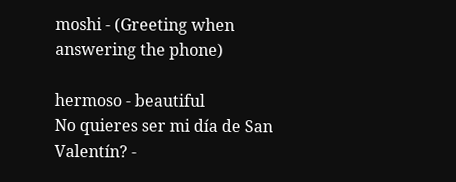moshi - (Greeting when answering the phone)

hermoso - beautiful
No quieres ser mi día de San Valentín? -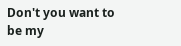Don't you want to be my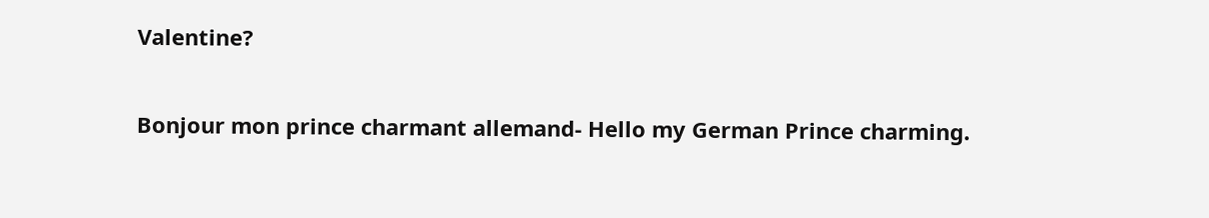Valentine?

Bonjour mon prince charmant allemand- Hello my German Prince charming.